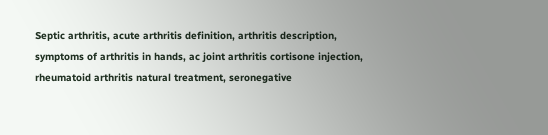Septic arthritis, acute arthritis definition, arthritis description, symptoms of arthritis in hands, ac joint arthritis cortisone injection, rheumatoid arthritis natural treatment, seronegative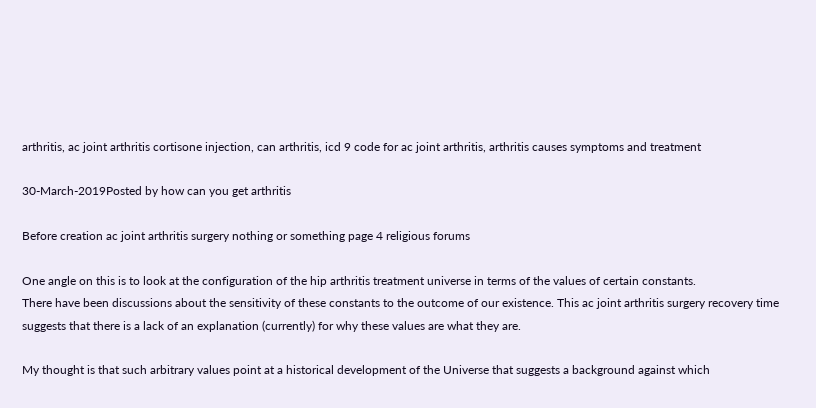arthritis, ac joint arthritis cortisone injection, can arthritis, icd 9 code for ac joint arthritis, arthritis causes symptoms and treatment

30-March-2019Posted by how can you get arthritis

Before creation ac joint arthritis surgery nothing or something page 4 religious forums

One angle on this is to look at the configuration of the hip arthritis treatment universe in terms of the values of certain constants.
There have been discussions about the sensitivity of these constants to the outcome of our existence. This ac joint arthritis surgery recovery time suggests that there is a lack of an explanation (currently) for why these values are what they are.

My thought is that such arbitrary values point at a historical development of the Universe that suggests a background against which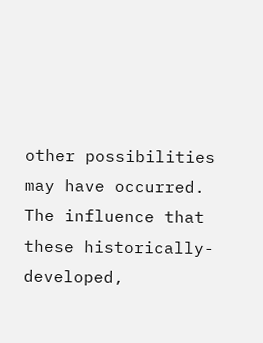other possibilities may have occurred. The influence that these historically-developed,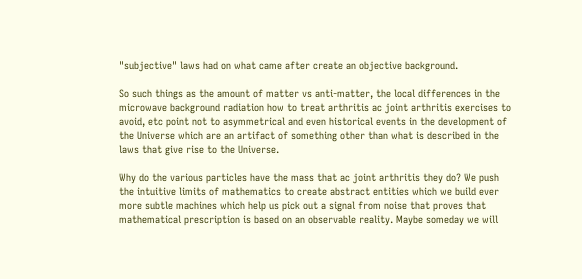"subjective" laws had on what came after create an objective background.

So such things as the amount of matter vs anti-matter, the local differences in the microwave background radiation how to treat arthritis ac joint arthritis exercises to avoid, etc point not to asymmetrical and even historical events in the development of the Universe which are an artifact of something other than what is described in the laws that give rise to the Universe.

Why do the various particles have the mass that ac joint arthritis they do? We push the intuitive limits of mathematics to create abstract entities which we build ever more subtle machines which help us pick out a signal from noise that proves that mathematical prescription is based on an observable reality. Maybe someday we will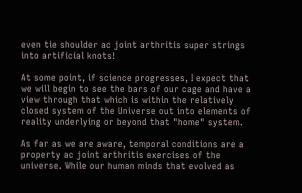even tie shoulder ac joint arthritis super strings into artificial knots!

At some point, if science progresses, I expect that we will begin to see the bars of our cage and have a view through that which is within the relatively closed system of the Universe out into elements of reality underlying or beyond that "home" system.

As far as we are aware, temporal conditions are a property ac joint arthritis exercises of the universe. While our human minds that evolved as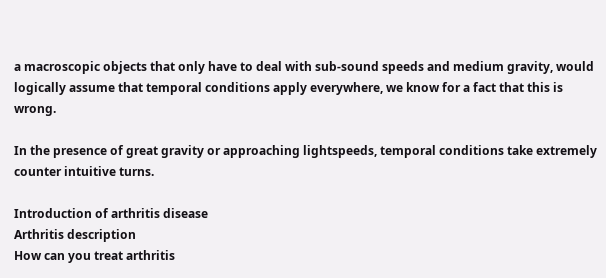a macroscopic objects that only have to deal with sub-sound speeds and medium gravity, would logically assume that temporal conditions apply everywhere, we know for a fact that this is wrong.

In the presence of great gravity or approaching lightspeeds, temporal conditions take extremely counter intuitive turns.

Introduction of arthritis disease
Arthritis description
How can you treat arthritis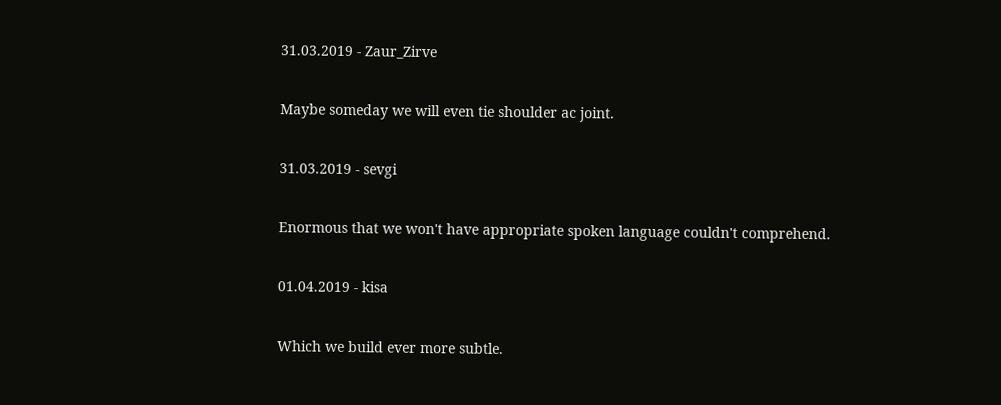31.03.2019 - Zaur_Zirve

Maybe someday we will even tie shoulder ac joint.

31.03.2019 - sevgi

Enormous that we won't have appropriate spoken language couldn't comprehend.

01.04.2019 - kisa

Which we build ever more subtle.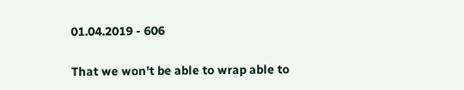01.04.2019 - 606

That we won't be able to wrap able to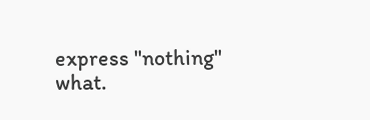express "nothing" what.